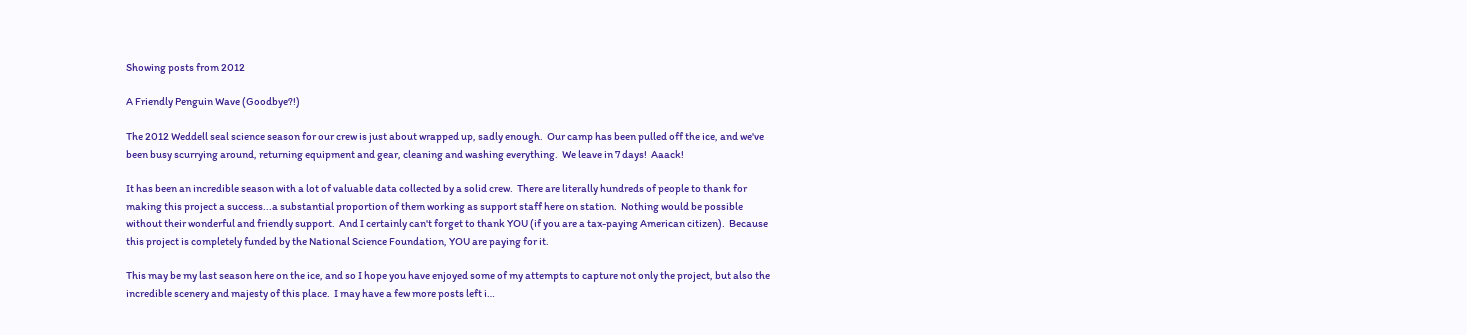Showing posts from 2012

A Friendly Penguin Wave (Goodbye?!)

The 2012 Weddell seal science season for our crew is just about wrapped up, sadly enough.  Our camp has been pulled off the ice, and we've been busy scurrying around, returning equipment and gear, cleaning and washing everything.  We leave in 7 days!  Aaack!

It has been an incredible season with a lot of valuable data collected by a solid crew.  There are literally hundreds of people to thank for making this project a success...a substantial proportion of them working as support staff here on station.  Nothing would be possible without their wonderful and friendly support.  And I certainly can't forget to thank YOU (if you are a tax-paying American citizen).  Because this project is completely funded by the National Science Foundation, YOU are paying for it.

This may be my last season here on the ice, and so I hope you have enjoyed some of my attempts to capture not only the project, but also the incredible scenery and majesty of this place.  I may have a few more posts left i…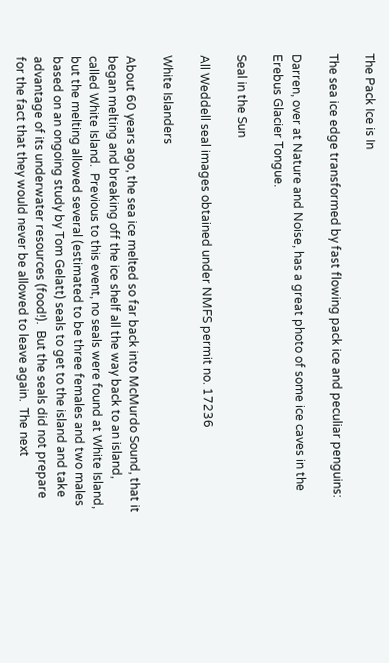The Pack Ice is In

The sea ice edge transformed by fast flowing pack ice and peculiar penguins:

Darren, over at Nature and Noise, has a great photo of some ice caves in the Erebus Glacier Tongue.

Seal in the Sun

All Weddell seal images obtained under NMFS permit no. 17236

White Islanders

About 60 years ago, the sea ice melted so far back into McMurdo Sound, that it began melting and breaking off the ice shelf all the way back to an island, called White Island.  Previous to this event, no seals were found at White Island, but the melting allowed several (estimated to be three females and two males based on an ongoing study by Tom Gelatt) seals to get to the island and take advantage of its underwater resources (food!).  But the seals did not prepare for the fact that they would never be allowed to leave again.  The next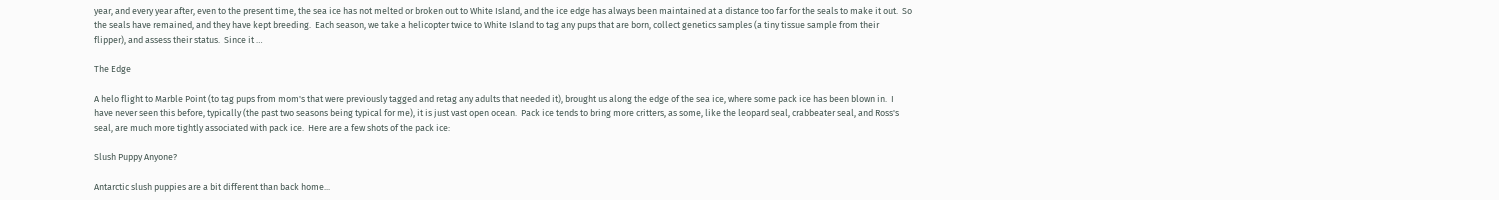year, and every year after, even to the present time, the sea ice has not melted or broken out to White Island, and the ice edge has always been maintained at a distance too far for the seals to make it out.  So the seals have remained, and they have kept breeding.  Each season, we take a helicopter twice to White Island to tag any pups that are born, collect genetics samples (a tiny tissue sample from their flipper), and assess their status.  Since it …

The Edge

A helo flight to Marble Point (to tag pups from mom's that were previously tagged and retag any adults that needed it), brought us along the edge of the sea ice, where some pack ice has been blown in.  I have never seen this before, typically (the past two seasons being typical for me), it is just vast open ocean.  Pack ice tends to bring more critters, as some, like the leopard seal, crabbeater seal, and Ross's seal, are much more tightly associated with pack ice.  Here are a few shots of the pack ice:

Slush Puppy Anyone?

Antarctic slush puppies are a bit different than back home...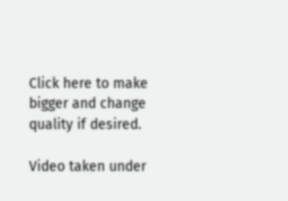Click here to make bigger and change quality if desired.

Video taken under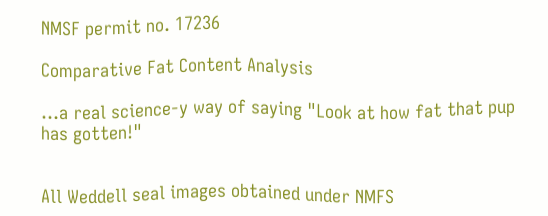NMSF permit no. 17236

Comparative Fat Content Analysis

...a real science-y way of saying "Look at how fat that pup has gotten!"


All Weddell seal images obtained under NMFS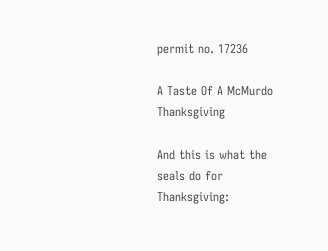permit no. 17236

A Taste Of A McMurdo Thanksgiving

And this is what the seals do for Thanksgiving: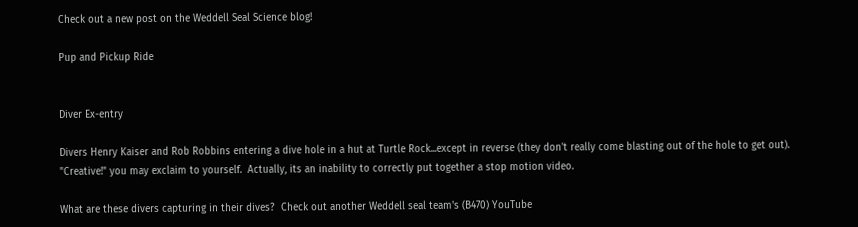Check out a new post on the Weddell Seal Science blog!

Pup and Pickup Ride


Diver Ex-entry

Divers Henry Kaiser and Rob Robbins entering a dive hole in a hut at Turtle Rock...except in reverse (they don't really come blasting out of the hole to get out).  "Creative!" you may exclaim to yourself.  Actually, its an inability to correctly put together a stop motion video.

What are these divers capturing in their dives?  Check out another Weddell seal team's (B470) YouTube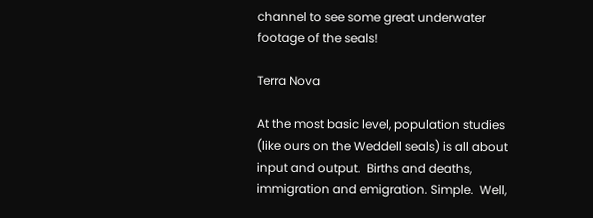channel to see some great underwater footage of the seals!

Terra Nova

At the most basic level, population studies (like ours on the Weddell seals) is all about input and output.  Births and deaths, immigration and emigration. Simple.  Well,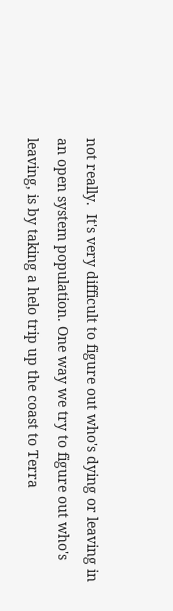not really.  It's very difficult to figure out who's dying or leaving in an open system population. One way we try to figure out who's leaving, is by taking a helo trip up the coast to Terra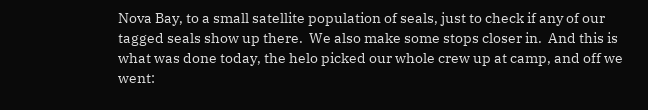Nova Bay, to a small satellite population of seals, just to check if any of our tagged seals show up there.  We also make some stops closer in.  And this is what was done today, the helo picked our whole crew up at camp, and off we went: